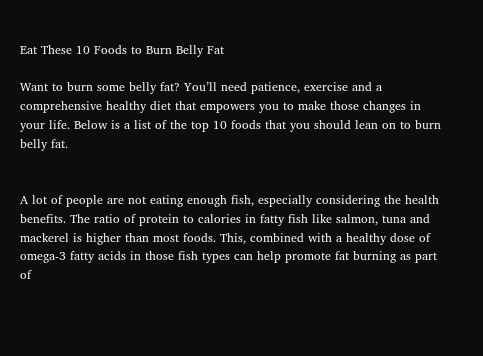Eat These 10 Foods to Burn Belly Fat

Want to burn some belly fat? You’ll need patience, exercise and a comprehensive healthy diet that empowers you to make those changes in your life. Below is a list of the top 10 foods that you should lean on to burn belly fat.


A lot of people are not eating enough fish, especially considering the health benefits. The ratio of protein to calories in fatty fish like salmon, tuna and mackerel is higher than most foods. This, combined with a healthy dose of omega-3 fatty acids in those fish types can help promote fat burning as part of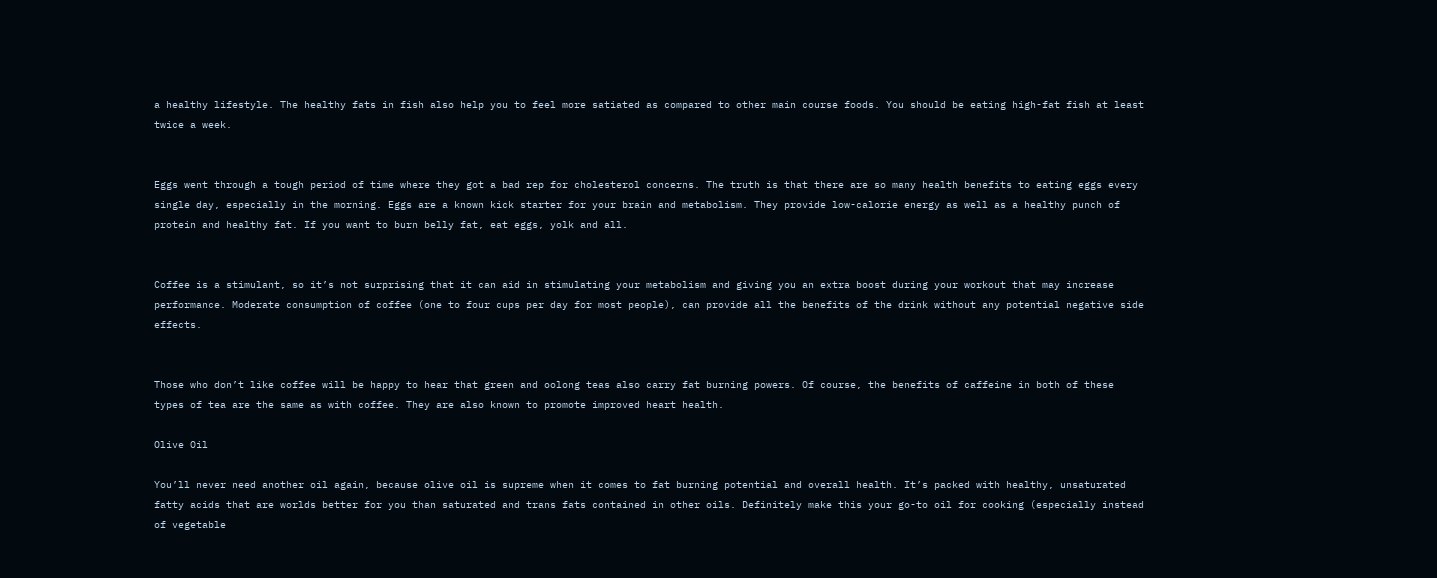a healthy lifestyle. The healthy fats in fish also help you to feel more satiated as compared to other main course foods. You should be eating high-fat fish at least twice a week.


Eggs went through a tough period of time where they got a bad rep for cholesterol concerns. The truth is that there are so many health benefits to eating eggs every single day, especially in the morning. Eggs are a known kick starter for your brain and metabolism. They provide low-calorie energy as well as a healthy punch of protein and healthy fat. If you want to burn belly fat, eat eggs, yolk and all.


Coffee is a stimulant, so it’s not surprising that it can aid in stimulating your metabolism and giving you an extra boost during your workout that may increase performance. Moderate consumption of coffee (one to four cups per day for most people), can provide all the benefits of the drink without any potential negative side effects.


Those who don’t like coffee will be happy to hear that green and oolong teas also carry fat burning powers. Of course, the benefits of caffeine in both of these types of tea are the same as with coffee. They are also known to promote improved heart health.

Olive Oil

You’ll never need another oil again, because olive oil is supreme when it comes to fat burning potential and overall health. It’s packed with healthy, unsaturated fatty acids that are worlds better for you than saturated and trans fats contained in other oils. Definitely make this your go-to oil for cooking (especially instead of vegetable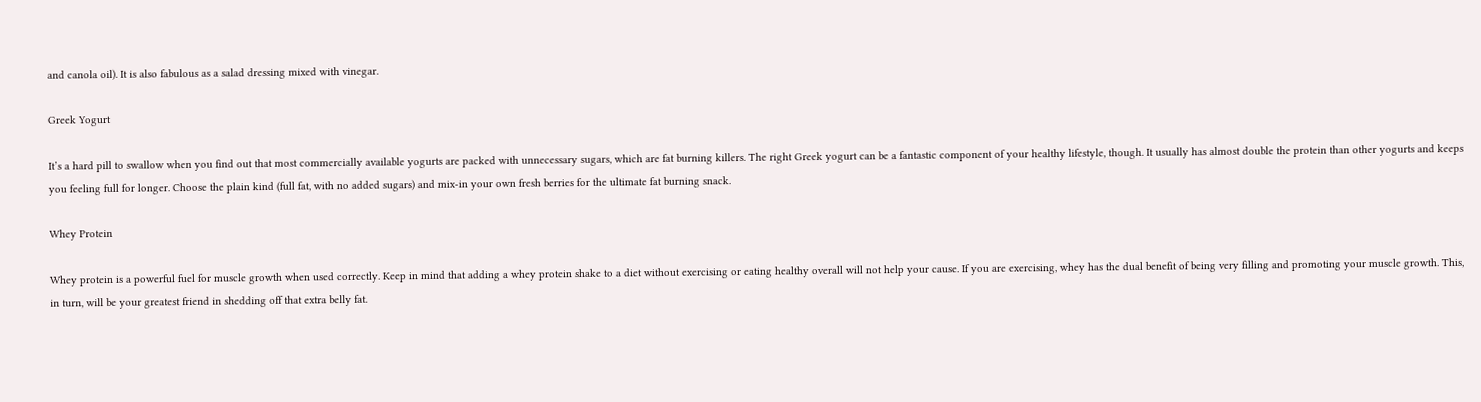and canola oil). It is also fabulous as a salad dressing mixed with vinegar.

Greek Yogurt

It’s a hard pill to swallow when you find out that most commercially available yogurts are packed with unnecessary sugars, which are fat burning killers. The right Greek yogurt can be a fantastic component of your healthy lifestyle, though. It usually has almost double the protein than other yogurts and keeps you feeling full for longer. Choose the plain kind (full fat, with no added sugars) and mix-in your own fresh berries for the ultimate fat burning snack.

Whey Protein

Whey protein is a powerful fuel for muscle growth when used correctly. Keep in mind that adding a whey protein shake to a diet without exercising or eating healthy overall will not help your cause. If you are exercising, whey has the dual benefit of being very filling and promoting your muscle growth. This, in turn, will be your greatest friend in shedding off that extra belly fat.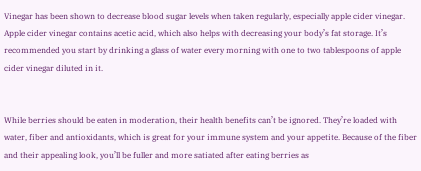Vinegar has been shown to decrease blood sugar levels when taken regularly, especially apple cider vinegar. Apple cider vinegar contains acetic acid, which also helps with decreasing your body’s fat storage. It’s recommended you start by drinking a glass of water every morning with one to two tablespoons of apple cider vinegar diluted in it.


While berries should be eaten in moderation, their health benefits can’t be ignored. They’re loaded with water, fiber and antioxidants, which is great for your immune system and your appetite. Because of the fiber and their appealing look, you’ll be fuller and more satiated after eating berries as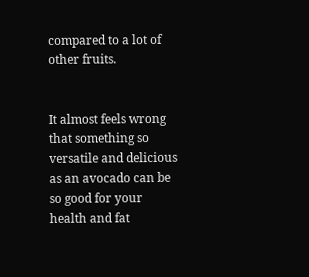compared to a lot of other fruits.


It almost feels wrong that something so versatile and delicious as an avocado can be so good for your health and fat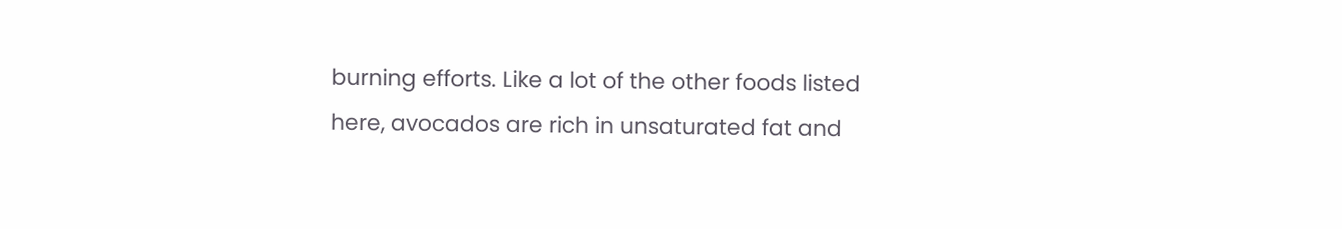burning efforts. Like a lot of the other foods listed here, avocados are rich in unsaturated fat and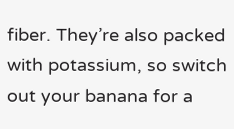fiber. They’re also packed with potassium, so switch out your banana for a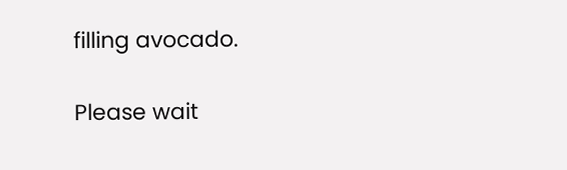filling avocado.

Please wait